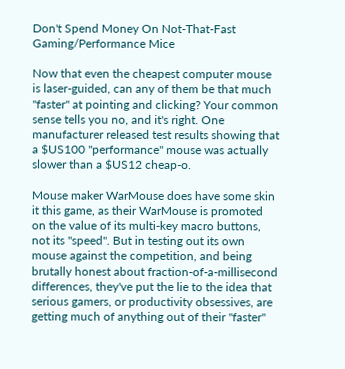Don't Spend Money On Not-That-Fast Gaming/Performance Mice

Now that even the cheapest computer mouse is laser-guided, can any of them be that much "faster" at pointing and clicking? Your common sense tells you no, and it's right. One manufacturer released test results showing that a $US100 "performance" mouse was actually slower than a $US12 cheap-o.

Mouse maker WarMouse does have some skin it this game, as their WarMouse is promoted on the value of its multi-key macro buttons, not its "speed". But in testing out its own mouse against the competition, and being brutally honest about fraction-of-a-millisecond differences, they've put the lie to the idea that serious gamers, or productivity obsessives, are getting much of anything out of their "faster"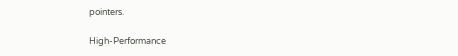pointers.

High-Performance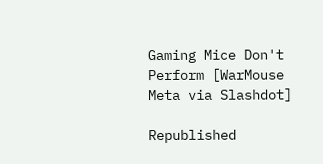Gaming Mice Don't Perform [WarMouse Meta via Slashdot]

Republished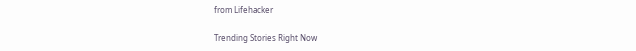from Lifehacker

Trending Stories Right Now